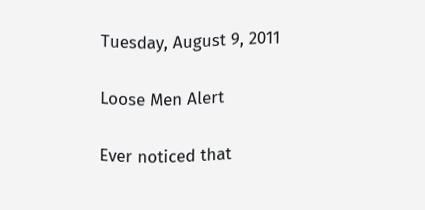Tuesday, August 9, 2011

Loose Men Alert

Ever noticed that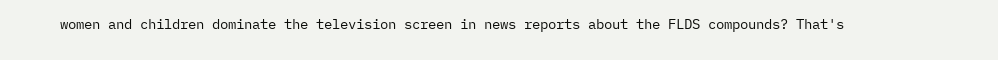women and children dominate the television screen in news reports about the FLDS compounds? That's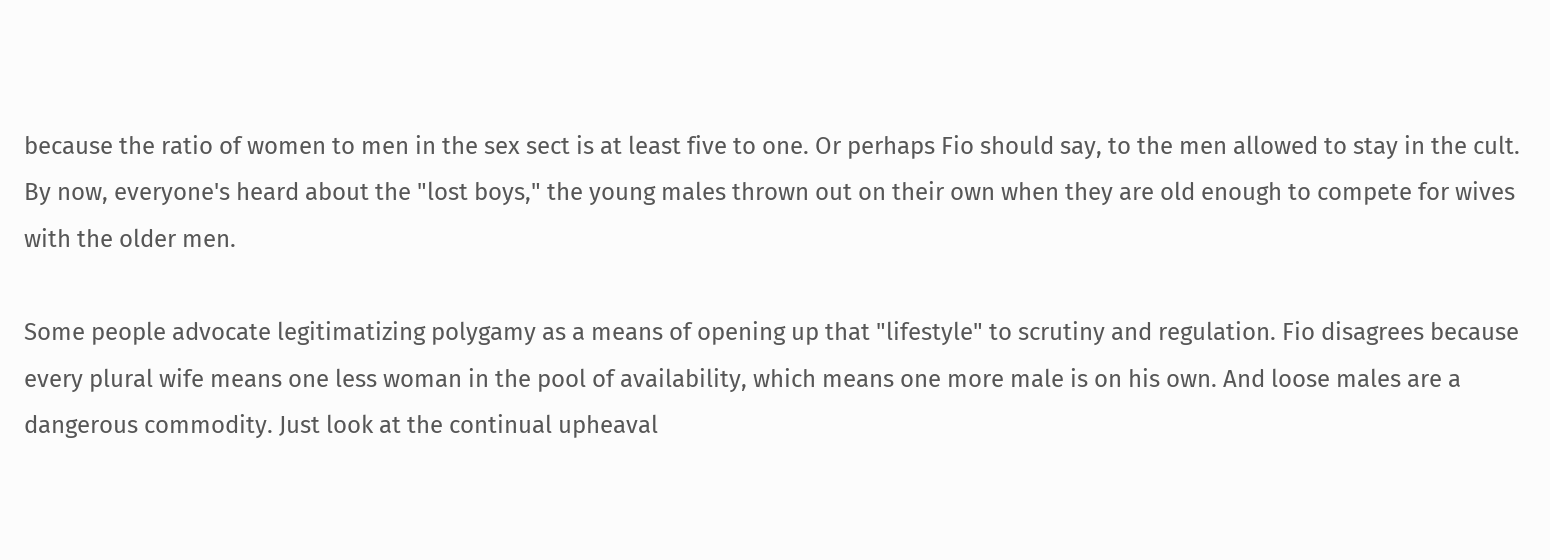because the ratio of women to men in the sex sect is at least five to one. Or perhaps Fio should say, to the men allowed to stay in the cult. By now, everyone's heard about the "lost boys," the young males thrown out on their own when they are old enough to compete for wives with the older men.

Some people advocate legitimatizing polygamy as a means of opening up that "lifestyle" to scrutiny and regulation. Fio disagrees because every plural wife means one less woman in the pool of availability, which means one more male is on his own. And loose males are a dangerous commodity. Just look at the continual upheaval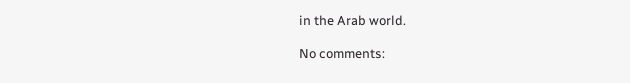in the Arab world.

No comments: